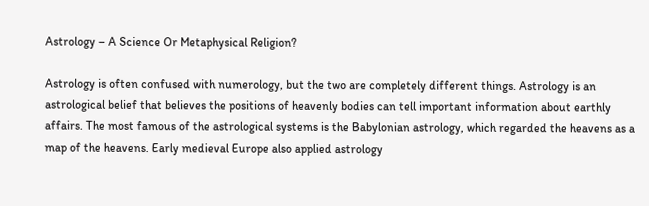Astrology – A Science Or Metaphysical Religion?

Astrology is often confused with numerology, but the two are completely different things. Astrology is an astrological belief that believes the positions of heavenly bodies can tell important information about earthly affairs. The most famous of the astrological systems is the Babylonian astrology, which regarded the heavens as a map of the heavens. Early medieval Europe also applied astrology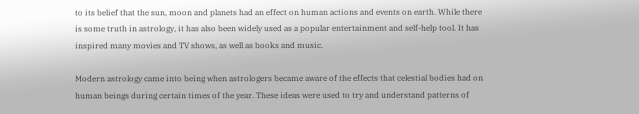to its belief that the sun, moon and planets had an effect on human actions and events on earth. While there is some truth in astrology, it has also been widely used as a popular entertainment and self-help tool. It has inspired many movies and TV shows, as well as books and music.

Modern astrology came into being when astrologers became aware of the effects that celestial bodies had on human beings during certain times of the year. These ideas were used to try and understand patterns of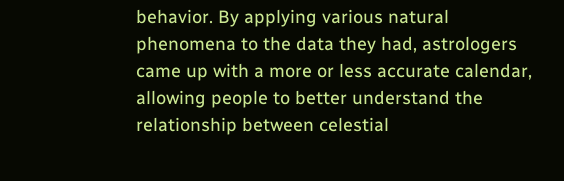behavior. By applying various natural phenomena to the data they had, astrologers came up with a more or less accurate calendar, allowing people to better understand the relationship between celestial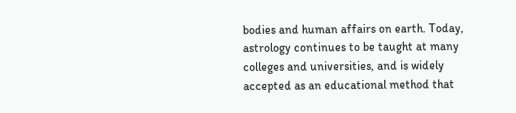bodies and human affairs on earth. Today, astrology continues to be taught at many colleges and universities, and is widely accepted as an educational method that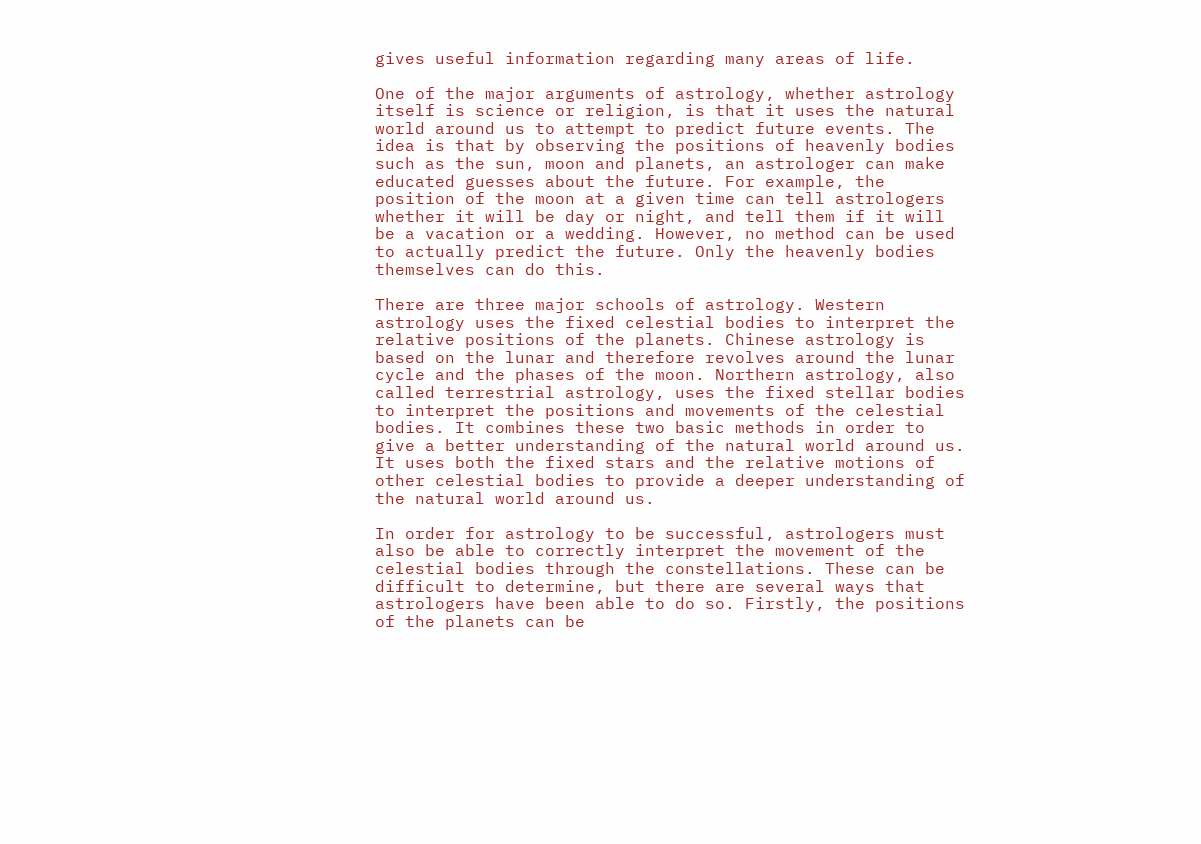gives useful information regarding many areas of life.

One of the major arguments of astrology, whether astrology itself is science or religion, is that it uses the natural world around us to attempt to predict future events. The idea is that by observing the positions of heavenly bodies such as the sun, moon and planets, an astrologer can make educated guesses about the future. For example, the position of the moon at a given time can tell astrologers whether it will be day or night, and tell them if it will be a vacation or a wedding. However, no method can be used to actually predict the future. Only the heavenly bodies themselves can do this.

There are three major schools of astrology. Western astrology uses the fixed celestial bodies to interpret the relative positions of the planets. Chinese astrology is based on the lunar and therefore revolves around the lunar cycle and the phases of the moon. Northern astrology, also called terrestrial astrology, uses the fixed stellar bodies to interpret the positions and movements of the celestial bodies. It combines these two basic methods in order to give a better understanding of the natural world around us. It uses both the fixed stars and the relative motions of other celestial bodies to provide a deeper understanding of the natural world around us.

In order for astrology to be successful, astrologers must also be able to correctly interpret the movement of the celestial bodies through the constellations. These can be difficult to determine, but there are several ways that astrologers have been able to do so. Firstly, the positions of the planets can be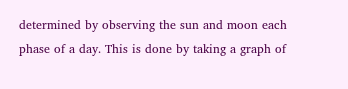determined by observing the sun and moon each phase of a day. This is done by taking a graph of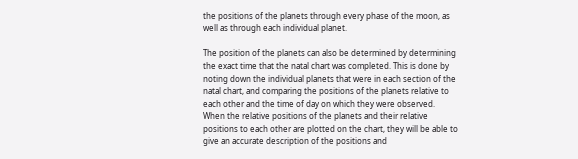the positions of the planets through every phase of the moon, as well as through each individual planet.

The position of the planets can also be determined by determining the exact time that the natal chart was completed. This is done by noting down the individual planets that were in each section of the natal chart, and comparing the positions of the planets relative to each other and the time of day on which they were observed. When the relative positions of the planets and their relative positions to each other are plotted on the chart, they will be able to give an accurate description of the positions and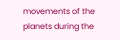movements of the planets during the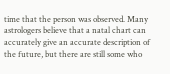time that the person was observed. Many astrologers believe that a natal chart can accurately give an accurate description of the future, but there are still some who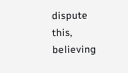dispute this, believing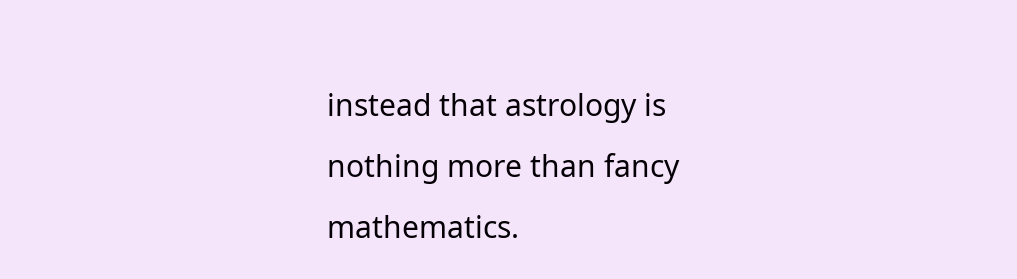instead that astrology is nothing more than fancy mathematics.